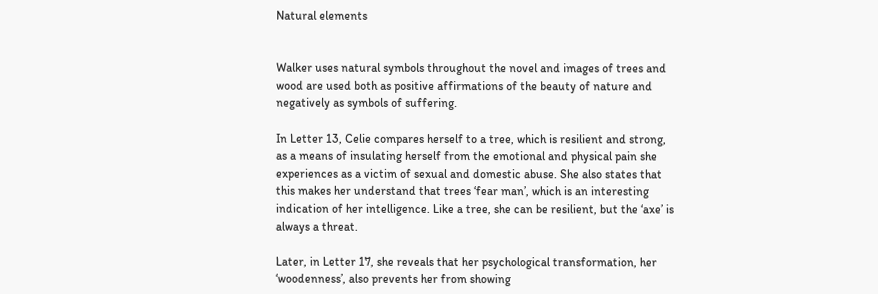Natural elements


Walker uses natural symbols throughout the novel and images of trees and wood are used both as positive affirmations of the beauty of nature and negatively as symbols of suffering.

In Letter 13, Celie compares herself to a tree, which is resilient and strong, as a means of insulating herself from the emotional and physical pain she experiences as a victim of sexual and domestic abuse. She also states that this makes her understand that trees ‘fear man’, which is an interesting indication of her intelligence. Like a tree, she can be resilient, but the ‘axe’ is always a threat.

Later, in Letter 17, she reveals that her psychological transformation, her ‘woodenness’, also prevents her from showing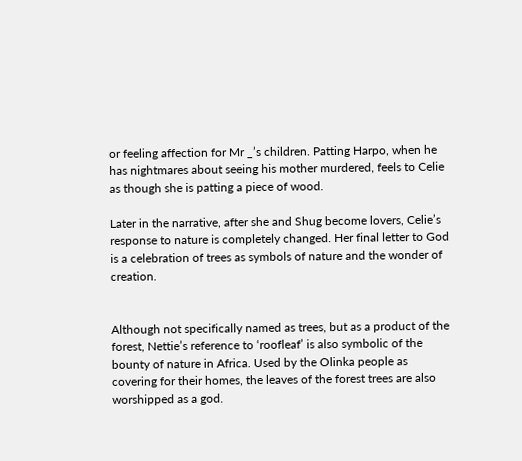or feeling affection for Mr _’s children. Patting Harpo, when he has nightmares about seeing his mother murdered, feels to Celie as though she is patting a piece of wood.

Later in the narrative, after she and Shug become lovers, Celie’s response to nature is completely changed. Her final letter to God is a celebration of trees as symbols of nature and the wonder of creation.


Although not specifically named as trees, but as a product of the forest, Nettie’s reference to ‘roofleaf’ is also symbolic of the bounty of nature in Africa. Used by the Olinka people as covering for their homes, the leaves of the forest trees are also worshipped as a god.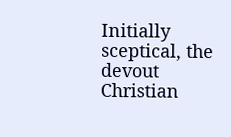Initially sceptical, the devout Christian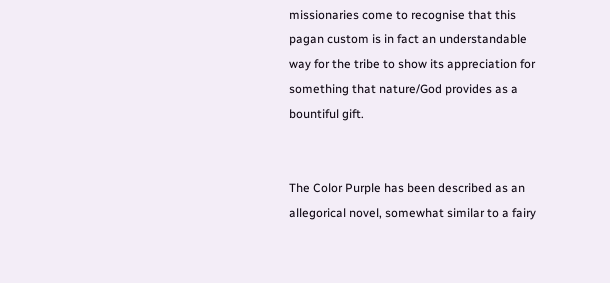missionaries come to recognise that this pagan custom is in fact an understandable way for the tribe to show its appreciation for something that nature/God provides as a bountiful gift.


The Color Purple has been described as an allegorical novel, somewhat similar to a fairy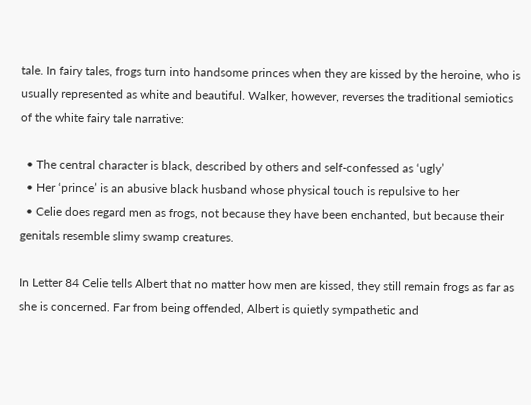tale. In fairy tales, frogs turn into handsome princes when they are kissed by the heroine, who is usually represented as white and beautiful. Walker, however, reverses the traditional semiotics of the white fairy tale narrative:

  • The central character is black, described by others and self-confessed as ‘ugly’
  • Her ‘prince’ is an abusive black husband whose physical touch is repulsive to her
  • Celie does regard men as frogs, not because they have been enchanted, but because their genitals resemble slimy swamp creatures.

In Letter 84 Celie tells Albert that no matter how men are kissed, they still remain frogs as far as she is concerned. Far from being offended, Albert is quietly sympathetic and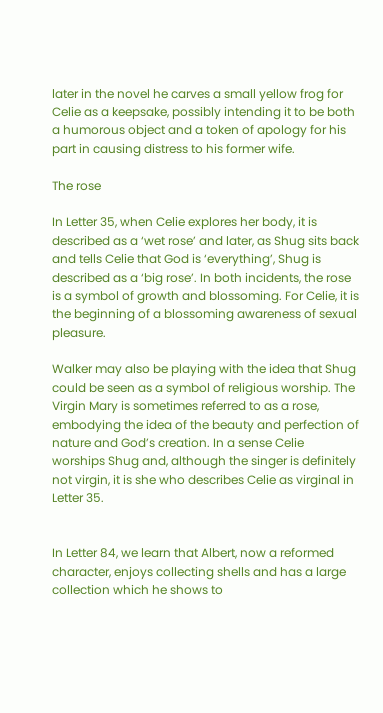later in the novel he carves a small yellow frog for Celie as a keepsake, possibly intending it to be both a humorous object and a token of apology for his part in causing distress to his former wife.

The rose

In Letter 35, when Celie explores her body, it is described as a ‘wet rose’ and later, as Shug sits back and tells Celie that God is ‘everything’, Shug is described as a ‘big rose’. In both incidents, the rose is a symbol of growth and blossoming. For Celie, it is the beginning of a blossoming awareness of sexual pleasure.

Walker may also be playing with the idea that Shug could be seen as a symbol of religious worship. The Virgin Mary is sometimes referred to as a rose, embodying the idea of the beauty and perfection of nature and God’s creation. In a sense Celie worships Shug and, although the singer is definitely not virgin, it is she who describes Celie as virginal in Letter 35.


In Letter 84, we learn that Albert, now a reformed character, enjoys collecting shells and has a large collection which he shows to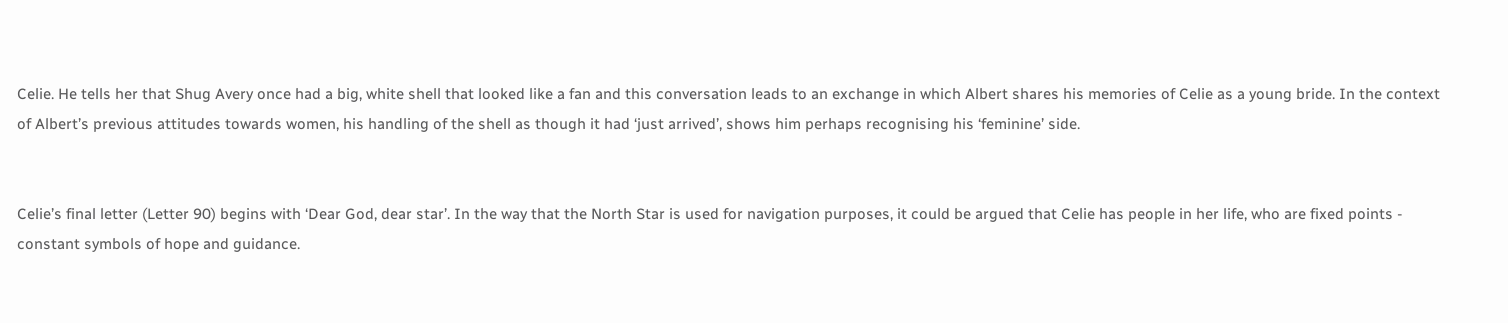Celie. He tells her that Shug Avery once had a big, white shell that looked like a fan and this conversation leads to an exchange in which Albert shares his memories of Celie as a young bride. In the context of Albert’s previous attitudes towards women, his handling of the shell as though it had ‘just arrived’, shows him perhaps recognising his ‘feminine’ side.


Celie’s final letter (Letter 90) begins with ‘Dear God, dear star’. In the way that the North Star is used for navigation purposes, it could be argued that Celie has people in her life, who are fixed points - constant symbols of hope and guidance.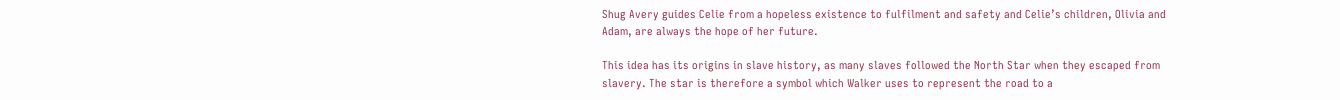Shug Avery guides Celie from a hopeless existence to fulfilment and safety and Celie’s children, Olivia and Adam, are always the hope of her future.

This idea has its origins in slave history, as many slaves followed the North Star when they escaped from slavery. The star is therefore a symbol which Walker uses to represent the road to a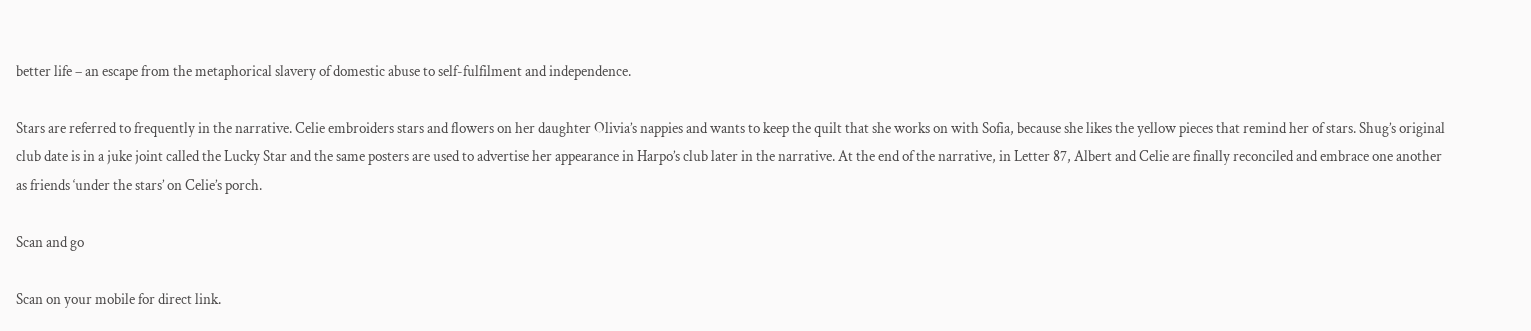better life – an escape from the metaphorical slavery of domestic abuse to self-fulfilment and independence.

Stars are referred to frequently in the narrative. Celie embroiders stars and flowers on her daughter Olivia’s nappies and wants to keep the quilt that she works on with Sofia, because she likes the yellow pieces that remind her of stars. Shug’s original club date is in a juke joint called the Lucky Star and the same posters are used to advertise her appearance in Harpo’s club later in the narrative. At the end of the narrative, in Letter 87, Albert and Celie are finally reconciled and embrace one another as friends ‘under the stars’ on Celie’s porch.

Scan and go

Scan on your mobile for direct link.